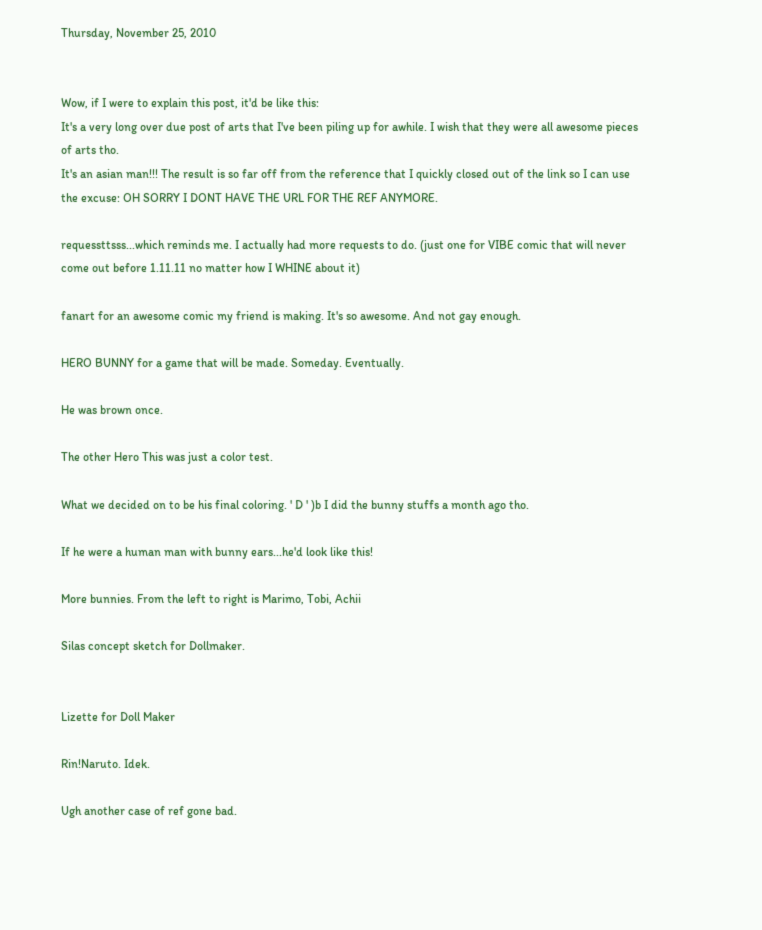Thursday, November 25, 2010


Wow, if I were to explain this post, it'd be like this:
It's a very long over due post of arts that I've been piling up for awhile. I wish that they were all awesome pieces of arts tho.
It's an asian man!!! The result is so far off from the reference that I quickly closed out of the link so I can use the excuse: OH SORRY I DONT HAVE THE URL FOR THE REF ANYMORE.

requessttsss...which reminds me. I actually had more requests to do. (just one for VIBE comic that will never come out before 1.11.11 no matter how I WHINE about it)

fanart for an awesome comic my friend is making. It's so awesome. And not gay enough.

HERO BUNNY for a game that will be made. Someday. Eventually.

He was brown once.

The other Hero This was just a color test.

What we decided on to be his final coloring. ' D ' )b I did the bunny stuffs a month ago tho.

If he were a human man with bunny ears...he'd look like this!

More bunnies. From the left to right is Marimo, Tobi, Achii

Silas concept sketch for Dollmaker.


Lizette for Doll Maker

Rin!Naruto. Idek.

Ugh another case of ref gone bad.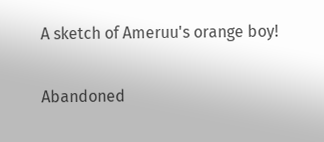A sketch of Ameruu's orange boy!

Abandoned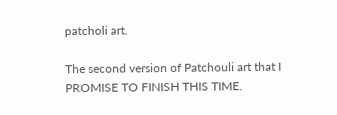patcholi art.

The second version of Patchouli art that I PROMISE TO FINISH THIS TIME.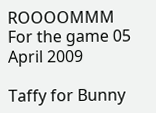ROOOOMMM For the game 05 April 2009

Taffy for Bunny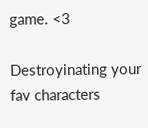game. <3

Destroyinating your fav characters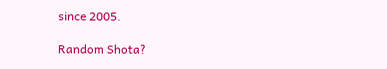since 2005.

Random Shota?